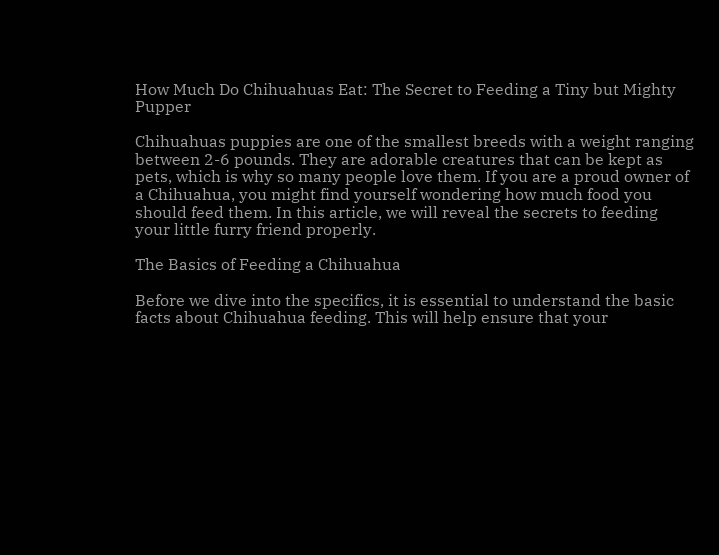How Much Do Chihuahuas Eat: The Secret to Feeding a Tiny but Mighty Pupper

Chihuahuas puppies are one of the smallest breeds with a weight ranging between 2-6 pounds. They are adorable creatures that can be kept as pets, which is why so many people love them. If you are a proud owner of a Chihuahua, you might find yourself wondering how much food you should feed them. In this article, we will reveal the secrets to feeding your little furry friend properly.

The Basics of Feeding a Chihuahua

Before we dive into the specifics, it is essential to understand the basic facts about Chihuahua feeding. This will help ensure that your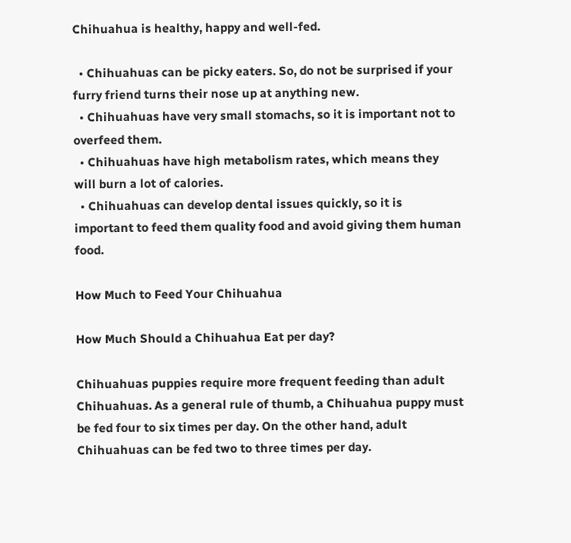Chihuahua is healthy, happy and well-fed.

  • Chihuahuas can be picky eaters. So, do not be surprised if your furry friend turns their nose up at anything new.
  • Chihuahuas have very small stomachs, so it is important not to overfeed them.
  • Chihuahuas have high metabolism rates, which means they will burn a lot of calories.
  • Chihuahuas can develop dental issues quickly, so it is important to feed them quality food and avoid giving them human food.

How Much to Feed Your Chihuahua

How Much Should a Chihuahua Eat per day?

Chihuahuas puppies require more frequent feeding than adult Chihuahuas. As a general rule of thumb, a Chihuahua puppy must be fed four to six times per day. On the other hand, adult Chihuahuas can be fed two to three times per day.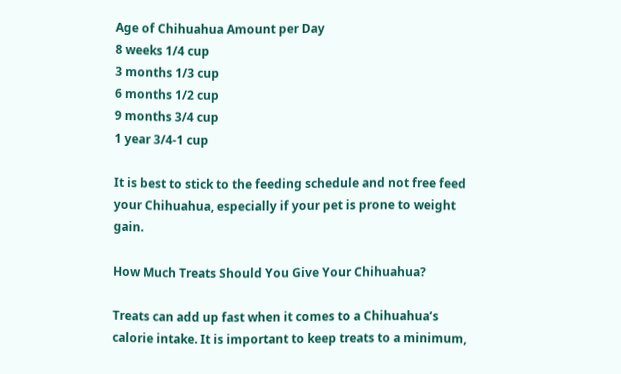Age of Chihuahua Amount per Day
8 weeks 1/4 cup
3 months 1/3 cup
6 months 1/2 cup
9 months 3/4 cup
1 year 3/4-1 cup

It is best to stick to the feeding schedule and not free feed your Chihuahua, especially if your pet is prone to weight gain.

How Much Treats Should You Give Your Chihuahua?

Treats can add up fast when it comes to a Chihuahua’s calorie intake. It is important to keep treats to a minimum,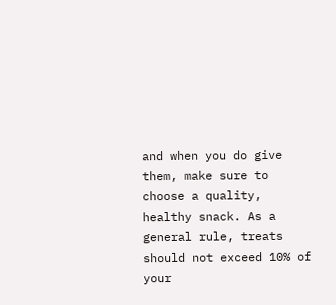and when you do give them, make sure to choose a quality, healthy snack. As a general rule, treats should not exceed 10% of your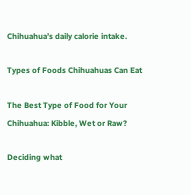Chihuahua’s daily calorie intake.

Types of Foods Chihuahuas Can Eat

The Best Type of Food for Your Chihuahua: Kibble, Wet or Raw?

Deciding what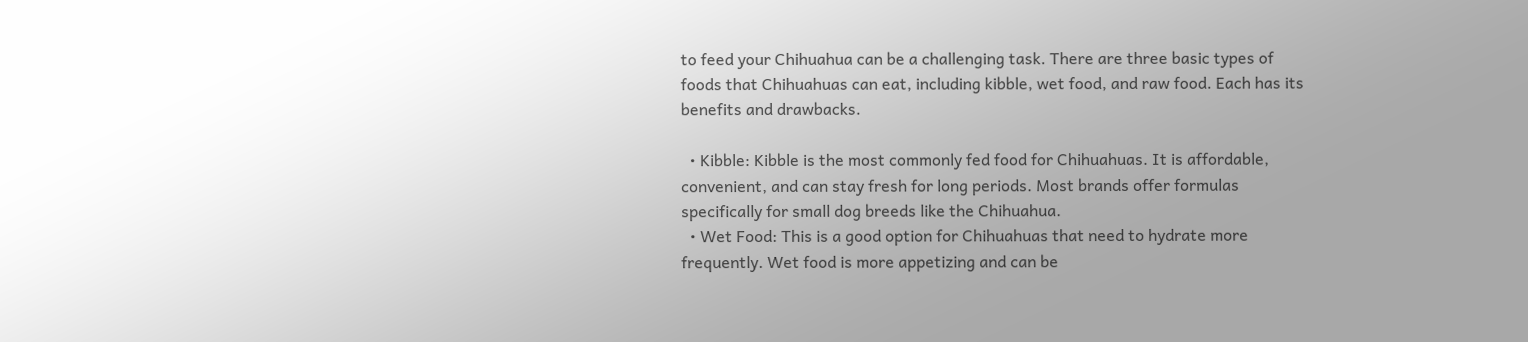to feed your Chihuahua can be a challenging task. There are three basic types of foods that Chihuahuas can eat, including kibble, wet food, and raw food. Each has its benefits and drawbacks.

  • Kibble: Kibble is the most commonly fed food for Chihuahuas. It is affordable, convenient, and can stay fresh for long periods. Most brands offer formulas specifically for small dog breeds like the Chihuahua.
  • Wet Food: This is a good option for Chihuahuas that need to hydrate more frequently. Wet food is more appetizing and can be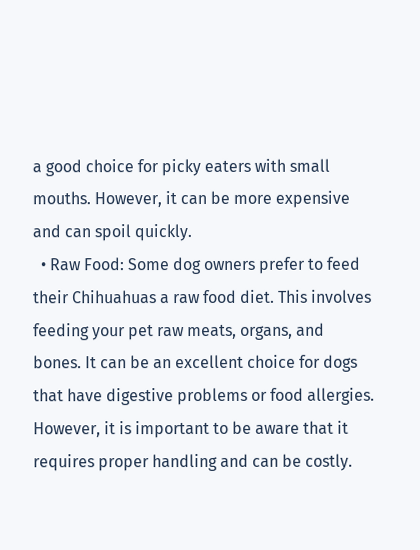a good choice for picky eaters with small mouths. However, it can be more expensive and can spoil quickly.
  • Raw Food: Some dog owners prefer to feed their Chihuahuas a raw food diet. This involves feeding your pet raw meats, organs, and bones. It can be an excellent choice for dogs that have digestive problems or food allergies. However, it is important to be aware that it requires proper handling and can be costly.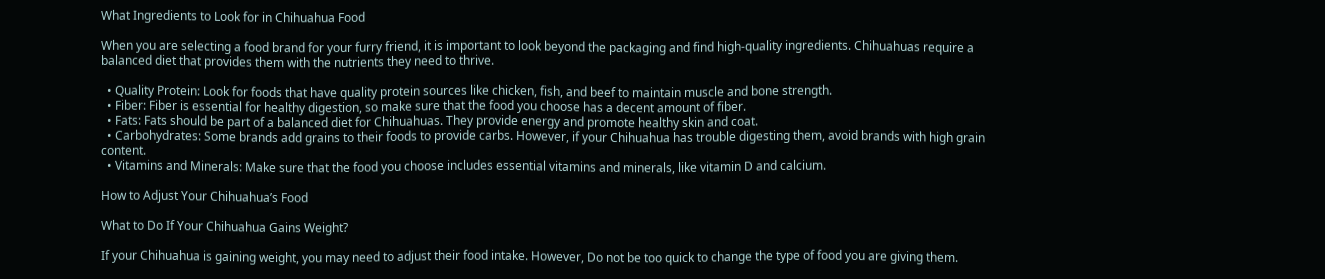What Ingredients to Look for in Chihuahua Food

When you are selecting a food brand for your furry friend, it is important to look beyond the packaging and find high-quality ingredients. Chihuahuas require a balanced diet that provides them with the nutrients they need to thrive.

  • Quality Protein: Look for foods that have quality protein sources like chicken, fish, and beef to maintain muscle and bone strength.
  • Fiber: Fiber is essential for healthy digestion, so make sure that the food you choose has a decent amount of fiber.
  • Fats: Fats should be part of a balanced diet for Chihuahuas. They provide energy and promote healthy skin and coat.
  • Carbohydrates: Some brands add grains to their foods to provide carbs. However, if your Chihuahua has trouble digesting them, avoid brands with high grain content.
  • Vitamins and Minerals: Make sure that the food you choose includes essential vitamins and minerals, like vitamin D and calcium.

How to Adjust Your Chihuahua’s Food

What to Do If Your Chihuahua Gains Weight?

If your Chihuahua is gaining weight, you may need to adjust their food intake. However, Do not be too quick to change the type of food you are giving them.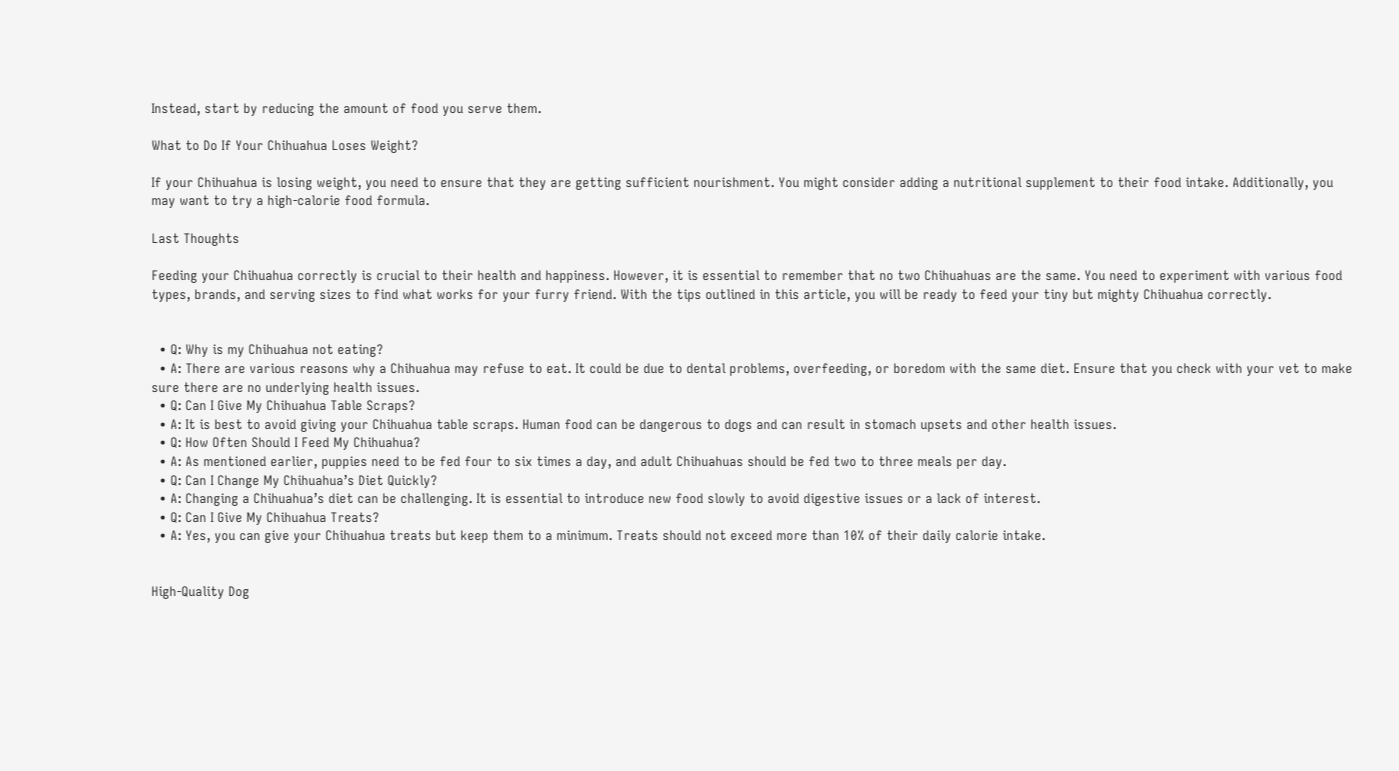Instead, start by reducing the amount of food you serve them.

What to Do If Your Chihuahua Loses Weight?

If your Chihuahua is losing weight, you need to ensure that they are getting sufficient nourishment. You might consider adding a nutritional supplement to their food intake. Additionally, you may want to try a high-calorie food formula.

Last Thoughts

Feeding your Chihuahua correctly is crucial to their health and happiness. However, it is essential to remember that no two Chihuahuas are the same. You need to experiment with various food types, brands, and serving sizes to find what works for your furry friend. With the tips outlined in this article, you will be ready to feed your tiny but mighty Chihuahua correctly.


  • Q: Why is my Chihuahua not eating?
  • A: There are various reasons why a Chihuahua may refuse to eat. It could be due to dental problems, overfeeding, or boredom with the same diet. Ensure that you check with your vet to make sure there are no underlying health issues.
  • Q: Can I Give My Chihuahua Table Scraps?
  • A: It is best to avoid giving your Chihuahua table scraps. Human food can be dangerous to dogs and can result in stomach upsets and other health issues.
  • Q: How Often Should I Feed My Chihuahua?
  • A: As mentioned earlier, puppies need to be fed four to six times a day, and adult Chihuahuas should be fed two to three meals per day.
  • Q: Can I Change My Chihuahua’s Diet Quickly?
  • A: Changing a Chihuahua’s diet can be challenging. It is essential to introduce new food slowly to avoid digestive issues or a lack of interest.
  • Q: Can I Give My Chihuahua Treats?
  • A: Yes, you can give your Chihuahua treats but keep them to a minimum. Treats should not exceed more than 10% of their daily calorie intake.


High-Quality Dog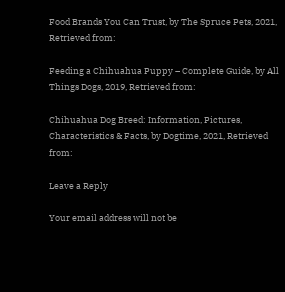Food Brands You Can Trust, by The Spruce Pets, 2021, Retrieved from:

Feeding a Chihuahua Puppy – Complete Guide, by All Things Dogs, 2019, Retrieved from:

Chihuahua Dog Breed: Information, Pictures, Characteristics & Facts, by Dogtime, 2021, Retrieved from:

Leave a Reply

Your email address will not be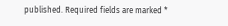published. Required fields are marked *